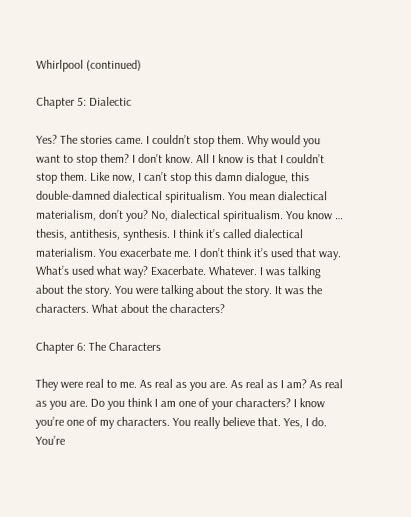Whirlpool (continued)

Chapter 5: Dialectic

Yes? The stories came. I couldn’t stop them. Why would you want to stop them? I don’t know. All I know is that I couldn’t stop them. Like now, I can’t stop this damn dialogue, this double-damned dialectical spiritualism. You mean dialectical materialism, don’t you? No, dialectical spiritualism. You know … thesis, antithesis, synthesis. I think it’s called dialectical materialism. You exacerbate me. I don’t think it’s used that way. What’s used what way? Exacerbate. Whatever. I was talking about the story. You were talking about the story. It was the characters. What about the characters?

Chapter 6: The Characters

They were real to me. As real as you are. As real as I am? As real as you are. Do you think I am one of your characters? I know you’re one of my characters. You really believe that. Yes, I do. You’re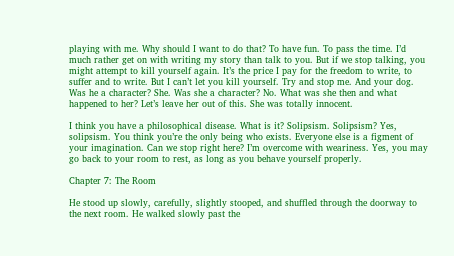playing with me. Why should I want to do that? To have fun. To pass the time. I’d much rather get on with writing my story than talk to you. But if we stop talking, you might attempt to kill yourself again. It’s the price I pay for the freedom to write, to suffer and to write. But I can’t let you kill yourself. Try and stop me. And your dog. Was he a character? She. Was she a character? No. What was she then and what happened to her? Let’s leave her out of this. She was totally innocent.

I think you have a philosophical disease. What is it? Solipsism. Solipsism? Yes, solipsism. You think you’re the only being who exists. Everyone else is a figment of your imagination. Can we stop right here? I’m overcome with weariness. Yes, you may go back to your room to rest, as long as you behave yourself properly.

Chapter 7: The Room

He stood up slowly, carefully, slightly stooped, and shuffled through the doorway to the next room. He walked slowly past the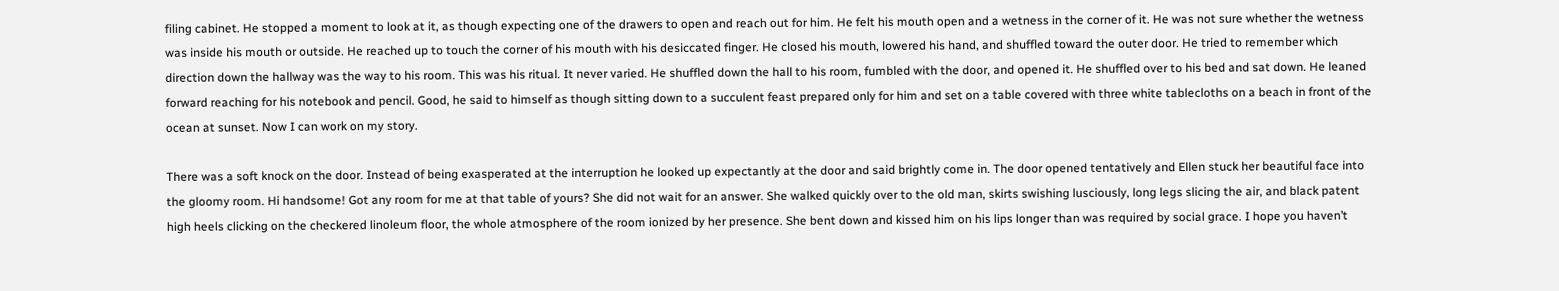filing cabinet. He stopped a moment to look at it, as though expecting one of the drawers to open and reach out for him. He felt his mouth open and a wetness in the corner of it. He was not sure whether the wetness was inside his mouth or outside. He reached up to touch the corner of his mouth with his desiccated finger. He closed his mouth, lowered his hand, and shuffled toward the outer door. He tried to remember which direction down the hallway was the way to his room. This was his ritual. It never varied. He shuffled down the hall to his room, fumbled with the door, and opened it. He shuffled over to his bed and sat down. He leaned forward reaching for his notebook and pencil. Good, he said to himself as though sitting down to a succulent feast prepared only for him and set on a table covered with three white tablecloths on a beach in front of the ocean at sunset. Now I can work on my story.

There was a soft knock on the door. Instead of being exasperated at the interruption he looked up expectantly at the door and said brightly come in. The door opened tentatively and Ellen stuck her beautiful face into the gloomy room. Hi handsome! Got any room for me at that table of yours? She did not wait for an answer. She walked quickly over to the old man, skirts swishing lusciously, long legs slicing the air, and black patent high heels clicking on the checkered linoleum floor, the whole atmosphere of the room ionized by her presence. She bent down and kissed him on his lips longer than was required by social grace. I hope you haven’t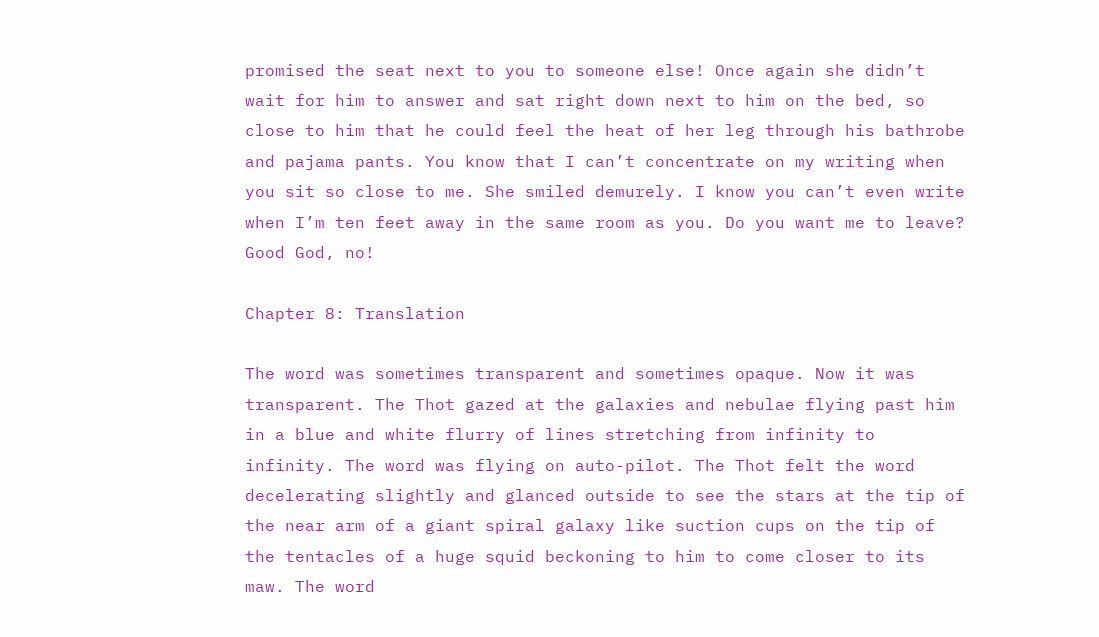promised the seat next to you to someone else! Once again she didn’t wait for him to answer and sat right down next to him on the bed, so close to him that he could feel the heat of her leg through his bathrobe and pajama pants. You know that I can’t concentrate on my writing when you sit so close to me. She smiled demurely. I know you can’t even write when I’m ten feet away in the same room as you. Do you want me to leave? Good God, no!

Chapter 8: Translation

The word was sometimes transparent and sometimes opaque. Now it was transparent. The Thot gazed at the galaxies and nebulae flying past him in a blue and white flurry of lines stretching from infinity to infinity. The word was flying on auto-pilot. The Thot felt the word decelerating slightly and glanced outside to see the stars at the tip of the near arm of a giant spiral galaxy like suction cups on the tip of the tentacles of a huge squid beckoning to him to come closer to its maw. The word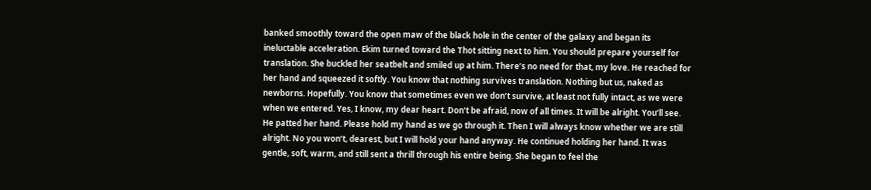banked smoothly toward the open maw of the black hole in the center of the galaxy and began its ineluctable acceleration. Ekim turned toward the Thot sitting next to him. You should prepare yourself for translation. She buckled her seatbelt and smiled up at him. There’s no need for that, my love. He reached for her hand and squeezed it softly. You know that nothing survives translation. Nothing but us, naked as newborns. Hopefully. You know that sometimes even we don’t survive, at least not fully intact, as we were when we entered. Yes, I know, my dear heart. Don’t be afraid, now of all times. It will be alright. You’ll see. He patted her hand. Please hold my hand as we go through it. Then I will always know whether we are still alright. No you won’t, dearest, but I will hold your hand anyway. He continued holding her hand. It was gentle, soft, warm, and still sent a thrill through his entire being. She began to feel the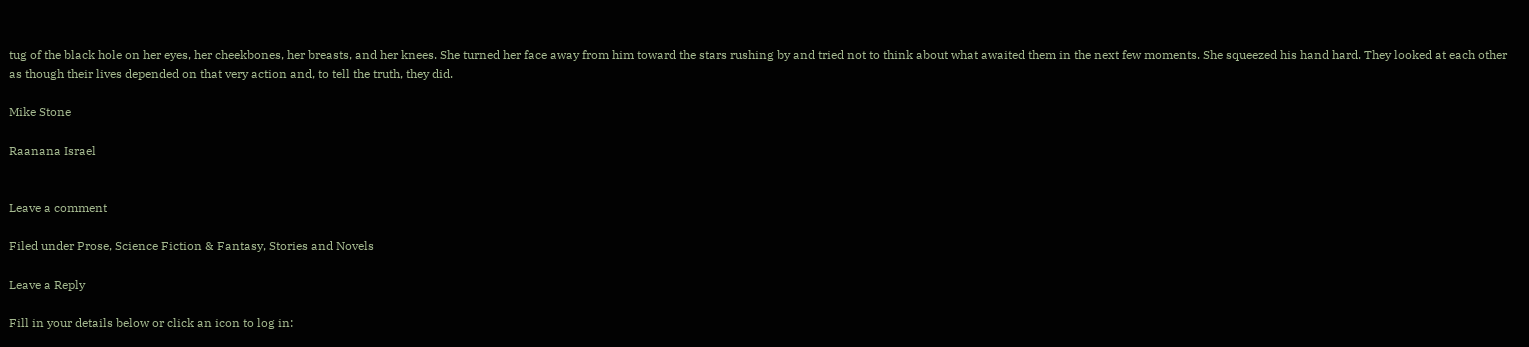tug of the black hole on her eyes, her cheekbones, her breasts, and her knees. She turned her face away from him toward the stars rushing by and tried not to think about what awaited them in the next few moments. She squeezed his hand hard. They looked at each other as though their lives depended on that very action and, to tell the truth, they did.

Mike Stone

Raanana Israel


Leave a comment

Filed under Prose, Science Fiction & Fantasy, Stories and Novels

Leave a Reply

Fill in your details below or click an icon to log in: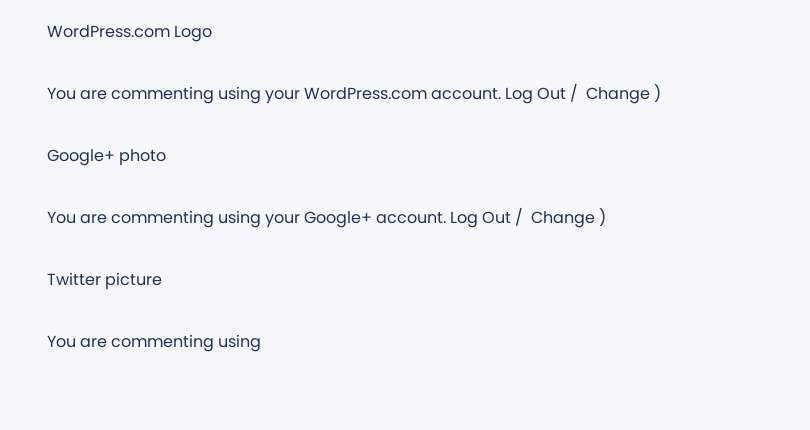WordPress.com Logo

You are commenting using your WordPress.com account. Log Out /  Change )

Google+ photo

You are commenting using your Google+ account. Log Out /  Change )

Twitter picture

You are commenting using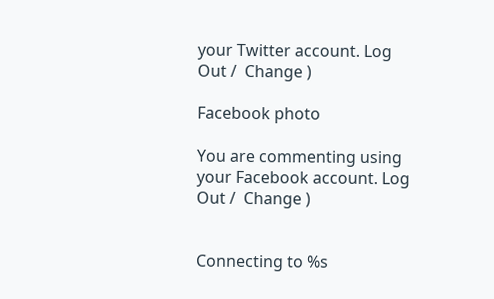your Twitter account. Log Out /  Change )

Facebook photo

You are commenting using your Facebook account. Log Out /  Change )


Connecting to %s